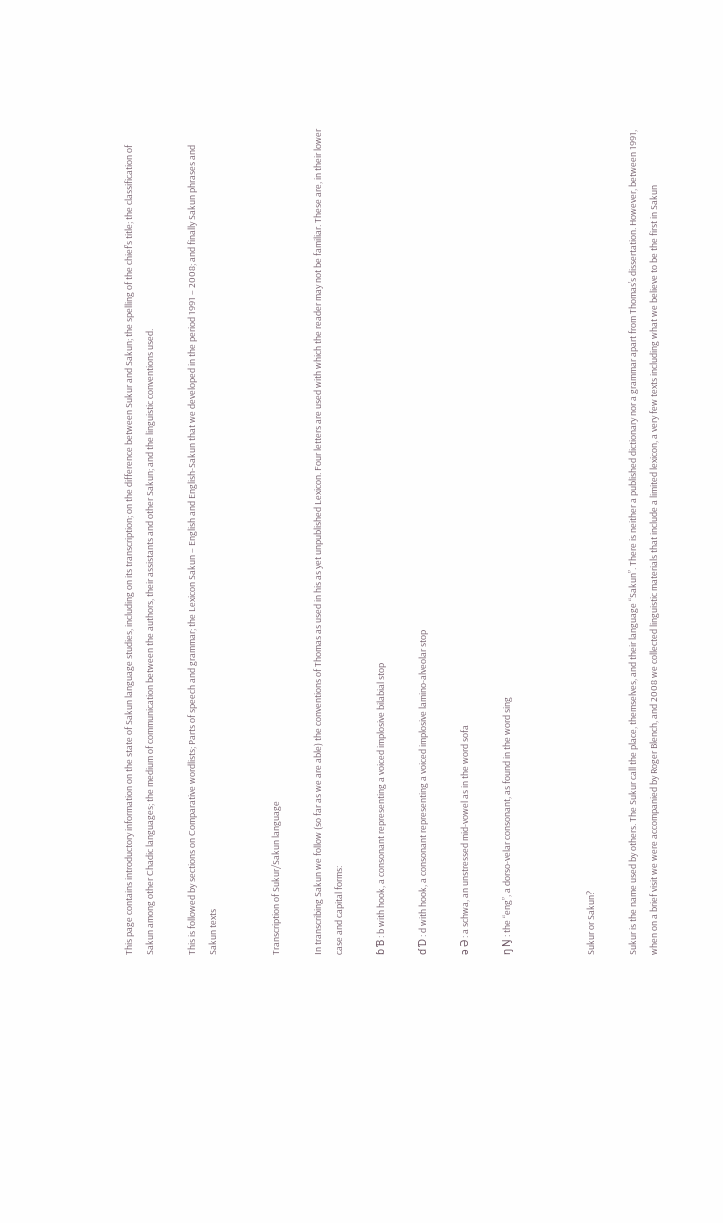This page contains introductory information on the state of Sakun language studies, including on its transcription; on the difference between Sukur and Sakun; the spelling of the chief’s title; the classification of Sakun among other Chadic languages; the medium of communication between the authors, their assistants and other Sakun; and the linguistic conventions used.

This is followed by sections on Comparative wordlists; Parts of speech and grammar; the Lexicon Sakun – English and English-Sakun that we developed in the period 1991 – 2008; and finally Sakun phrases and Sakun texts


Transcription of Sukur/Sakun language

In transcribing Sakun we follow (so far as we are able) the conventions of Thomas as used in his as yet unpublished Lexicon. Four letters are used with which the reader may not be familiar. These are, in their lower case and capital forms:

ɓ Ɓ : b with hook, a consonant representing a voiced implosive bilabial stop

ɗ Ɗ : d with hook, a consonant representing a voiced implosive lamino-alveolar stop

ə Ə : a schwa, an unstressed mid-vowel as in the word sofa

ŋ Ŋ : the “eng”, a dorso-velar consonant, as found in the word sing



Sukur or Sakun?

Sukur is the name used by others. The Sukur call the place, themselves, and their language “Sakun”. There is neither a published dictionary nor a grammar apart from Thomas’s dissertation. However, between 1991, when on a brief visit we were accompanied by Roger Blench, and 2008 we collected linguistic materials that include a limited lexicon, a very few texts including what we believe to be the first in Sakun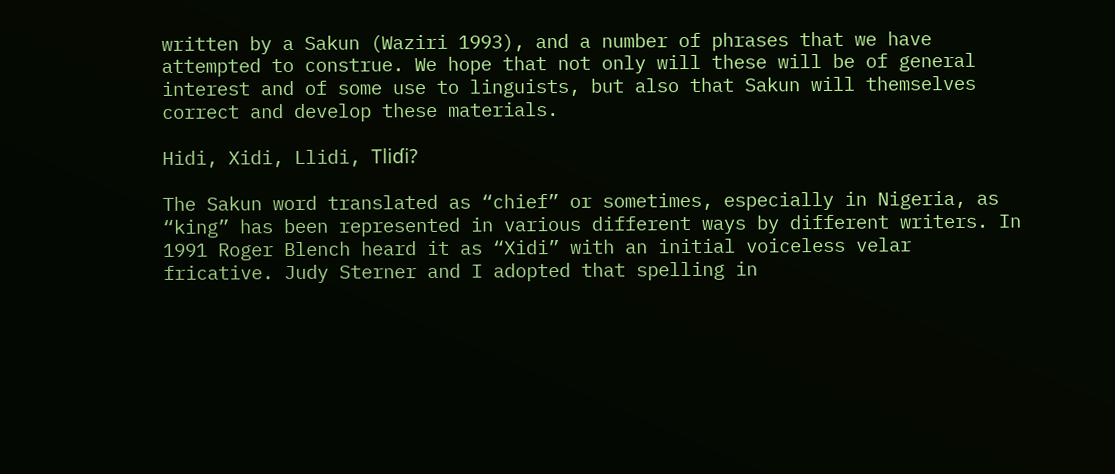written by a Sakun (Waziri 1993), and a number of phrases that we have attempted to construe. We hope that not only will these will be of general interest and of some use to linguists, but also that Sakun will themselves correct and develop these materials.

Hidi, Xidi, Llidi, Tliɗi?

The Sakun word translated as “chief” or sometimes, especially in Nigeria, as “king” has been represented in various different ways by different writers. In 1991 Roger Blench heard it as “Xidi” with an initial voiceless velar fricative. Judy Sterner and I adopted that spelling in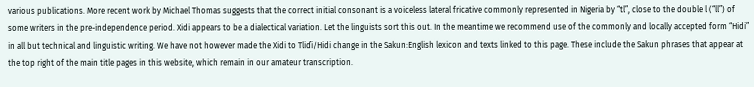various publications. More recent work by Michael Thomas suggests that the correct initial consonant is a voiceless lateral fricative commonly represented in Nigeria by “tl”, close to the double l (“ll”) of some writers in the pre-independence period. Xidi appears to be a dialectical variation. Let the linguists sort this out. In the meantime we recommend use of the commonly and locally accepted form “Hidi” in all but technical and linguistic writing. We have not however made the Xidi to Tliɗi/Hidi change in the Sakun:English lexicon and texts linked to this page. These include the Sakun phrases that appear at the top right of the main title pages in this website, which remain in our amateur transcription.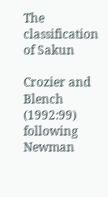The classification of Sakun

Crozier and Blench (1992:99) following Newman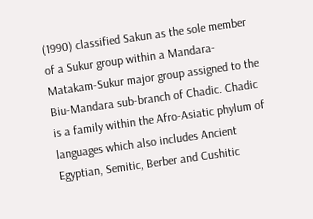(1990) classified Sakun as the sole member of a Sukur group within a Mandara-Matakam-Sukur major group assigned to the Biu-Mandara sub-branch of Chadic. Chadic is a family within the Afro-Asiatic phylum of languages which also includes Ancient Egyptian, Semitic, Berber and Cushitic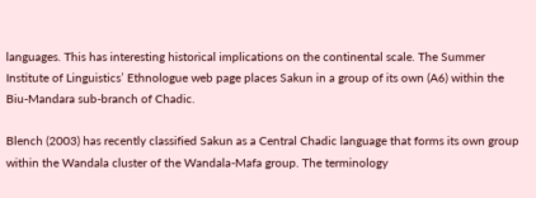languages. This has interesting historical implications on the continental scale. The Summer Institute of Linguistics’ Ethnologue web page places Sakun in a group of its own (A6) within the Biu-Mandara sub-branch of Chadic.

Blench (2003) has recently classified Sakun as a Central Chadic language that forms its own group within the Wandala cluster of the Wandala-Mafa group. The terminology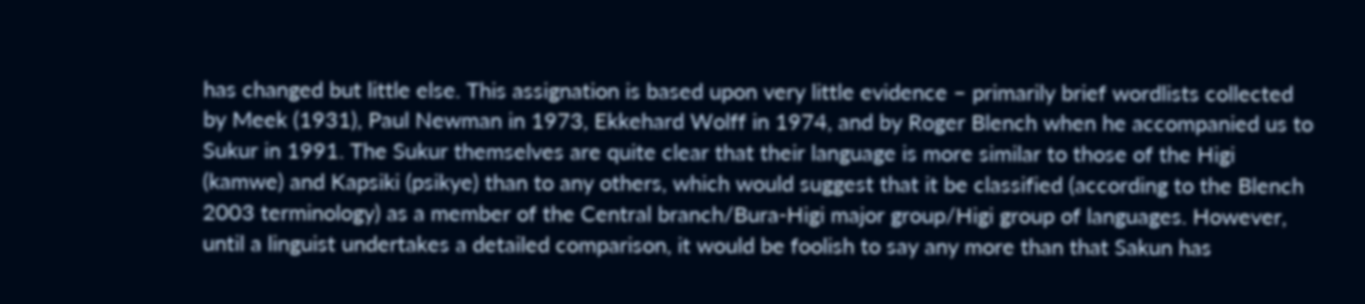has changed but little else. This assignation is based upon very little evidence – primarily brief wordlists collected by Meek (1931), Paul Newman in 1973, Ekkehard Wolff in 1974, and by Roger Blench when he accompanied us to Sukur in 1991. The Sukur themselves are quite clear that their language is more similar to those of the Higi (kamwe) and Kapsiki (psikye) than to any others, which would suggest that it be classified (according to the Blench 2003 terminology) as a member of the Central branch/Bura-Higi major group/Higi group of languages. However, until a linguist undertakes a detailed comparison, it would be foolish to say any more than that Sakun has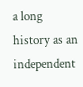a long history as an independent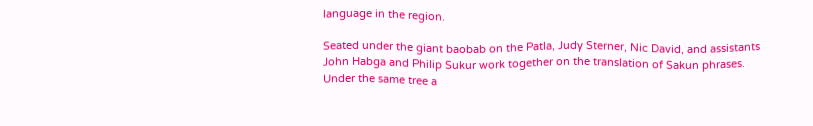language in the region.

Seated under the giant baobab on the Patla, Judy Sterner, Nic David, and assistants John Habga and Philip Sukur work together on the translation of Sakun phrases. Under the same tree a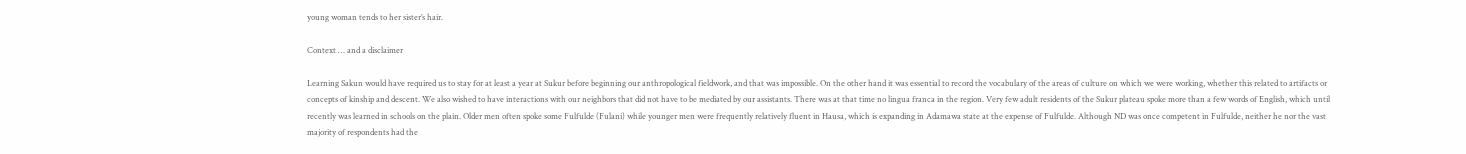young woman tends to her sister’s hair.

Context … and a disclaimer

Learning Sakun would have required us to stay for at least a year at Sukur before beginning our anthropological fieldwork, and that was impossible. On the other hand it was essential to record the vocabulary of the areas of culture on which we were working, whether this related to artifacts or concepts of kinship and descent. We also wished to have interactions with our neighbors that did not have to be mediated by our assistants. There was at that time no lingua franca in the region. Very few adult residents of the Sukur plateau spoke more than a few words of English, which until recently was learned in schools on the plain. Older men often spoke some Fulfulde (Fulani) while younger men were frequently relatively fluent in Hausa, which is expanding in Adamawa state at the expense of Fulfulde. Although ND was once competent in Fulfulde, neither he nor the vast majority of respondents had the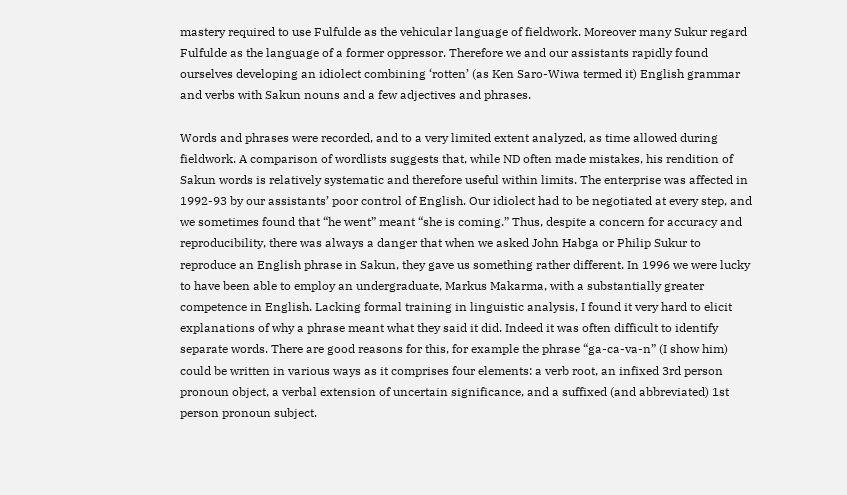mastery required to use Fulfulde as the vehicular language of fieldwork. Moreover many Sukur regard Fulfulde as the language of a former oppressor. Therefore we and our assistants rapidly found ourselves developing an idiolect combining ‘rotten’ (as Ken Saro-Wiwa termed it) English grammar and verbs with Sakun nouns and a few adjectives and phrases.

Words and phrases were recorded, and to a very limited extent analyzed, as time allowed during fieldwork. A comparison of wordlists suggests that, while ND often made mistakes, his rendition of Sakun words is relatively systematic and therefore useful within limits. The enterprise was affected in 1992-93 by our assistants’ poor control of English. Our idiolect had to be negotiated at every step, and we sometimes found that “he went” meant “she is coming.” Thus, despite a concern for accuracy and reproducibility, there was always a danger that when we asked John Habga or Philip Sukur to reproduce an English phrase in Sakun, they gave us something rather different. In 1996 we were lucky to have been able to employ an undergraduate, Markus Makarma, with a substantially greater competence in English. Lacking formal training in linguistic analysis, I found it very hard to elicit explanations of why a phrase meant what they said it did. Indeed it was often difficult to identify separate words. There are good reasons for this, for example the phrase “ga-ca-va-n” (I show him) could be written in various ways as it comprises four elements: a verb root, an infixed 3rd person pronoun object, a verbal extension of uncertain significance, and a suffixed (and abbreviated) 1st person pronoun subject.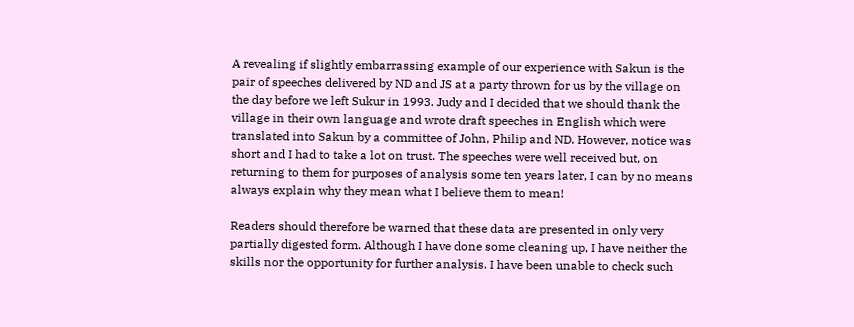A revealing if slightly embarrassing example of our experience with Sakun is the pair of speeches delivered by ND and JS at a party thrown for us by the village on the day before we left Sukur in 1993. Judy and I decided that we should thank the village in their own language and wrote draft speeches in English which were translated into Sakun by a committee of John, Philip and ND. However, notice was short and I had to take a lot on trust. The speeches were well received but, on returning to them for purposes of analysis some ten years later, I can by no means always explain why they mean what I believe them to mean!

Readers should therefore be warned that these data are presented in only very partially digested form. Although I have done some cleaning up, I have neither the skills nor the opportunity for further analysis. I have been unable to check such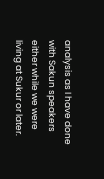analysis as I have done with Sakun speakers either while we were living at Sukur or later.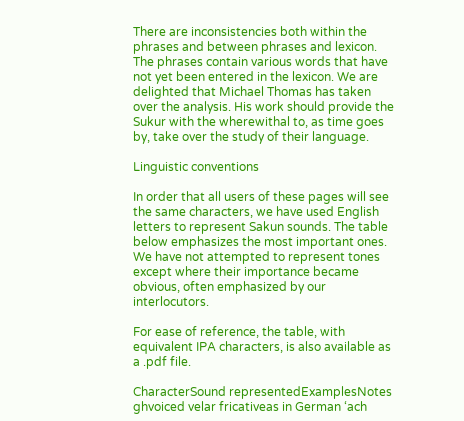There are inconsistencies both within the phrases and between phrases and lexicon. The phrases contain various words that have not yet been entered in the lexicon. We are delighted that Michael Thomas has taken over the analysis. His work should provide the Sukur with the wherewithal to, as time goes by, take over the study of their language.

Linguistic conventions

In order that all users of these pages will see the same characters, we have used English letters to represent Sakun sounds. The table below emphasizes the most important ones. We have not attempted to represent tones except where their importance became obvious, often emphasized by our interlocutors.

For ease of reference, the table, with equivalent IPA characters, is also available as a .pdf file.

CharacterSound representedExamplesNotes
ghvoiced velar fricativeas in German ‘ach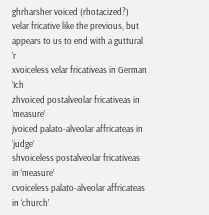ghrharsher voiced (rhotacized?) velar fricative like the previous, but appears to us to end with a guttural ‘r
xvoiceless velar fricativeas in German ‘Ich
zhvoiced postalveolar fricativeas in ‘measure’
jvoiced palato-alveolar affricateas in ‘judge’
shvoiceless postalveolar fricativeas in ‘measure’
cvoiceless palato-alveolar affricateas in ‘church’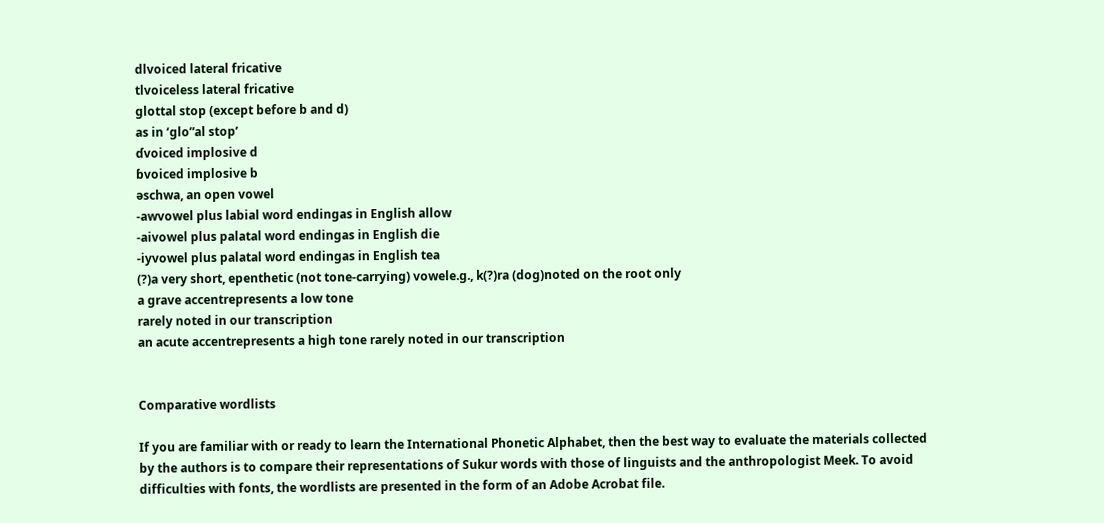dlvoiced lateral fricative
tlvoiceless lateral fricative
glottal stop (except before b and d)
as in ‘glo”al stop’
ɗvoiced implosive d
ɓvoiced implosive b
əschwa, an open vowel
-awvowel plus labial word endingas in English allow
-aivowel plus palatal word endingas in English die
-iyvowel plus palatal word endingas in English tea
(?)a very short, epenthetic (not tone-carrying) vowele.g., k(?)ra (dog)noted on the root only
a grave accentrepresents a low tone
rarely noted in our transcription
an acute accentrepresents a high tone rarely noted in our transcription


Comparative wordlists

If you are familiar with or ready to learn the International Phonetic Alphabet, then the best way to evaluate the materials collected by the authors is to compare their representations of Sukur words with those of linguists and the anthropologist Meek. To avoid difficulties with fonts, the wordlists are presented in the form of an Adobe Acrobat file.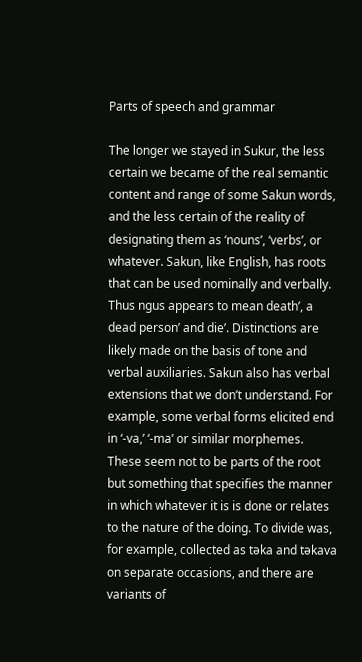Parts of speech and grammar

The longer we stayed in Sukur, the less certain we became of the real semantic content and range of some Sakun words, and the less certain of the reality of designating them as ‘nouns’, ‘verbs’, or whatever. Sakun, like English, has roots that can be used nominally and verbally. Thus ngus appears to mean death’, a dead person’ and die’. Distinctions are likely made on the basis of tone and verbal auxiliaries. Sakun also has verbal extensions that we don’t understand. For example, some verbal forms elicited end in ‘-va,’ ‘-ma’ or similar morphemes. These seem not to be parts of the root but something that specifies the manner in which whatever it is is done or relates to the nature of the doing. To divide was, for example, collected as təka and təkava on separate occasions, and there are variants of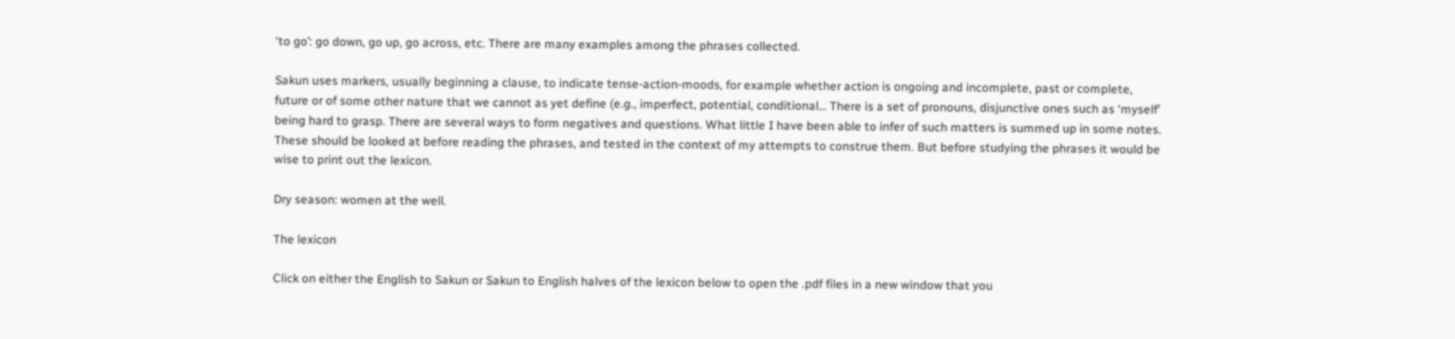‘to go’: go down, go up, go across, etc. There are many examples among the phrases collected.

Sakun uses markers, usually beginning a clause, to indicate tense-action-moods, for example whether action is ongoing and incomplete, past or complete, future or of some other nature that we cannot as yet define (e.g., imperfect, potential, conditional… There is a set of pronouns, disjunctive ones such as ‘myself’ being hard to grasp. There are several ways to form negatives and questions. What little I have been able to infer of such matters is summed up in some notes. These should be looked at before reading the phrases, and tested in the context of my attempts to construe them. But before studying the phrases it would be wise to print out the lexicon.

Dry season: women at the well.

The lexicon

Click on either the English to Sakun or Sakun to English halves of the lexicon below to open the .pdf files in a new window that you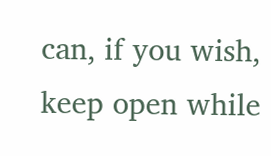can, if you wish, keep open while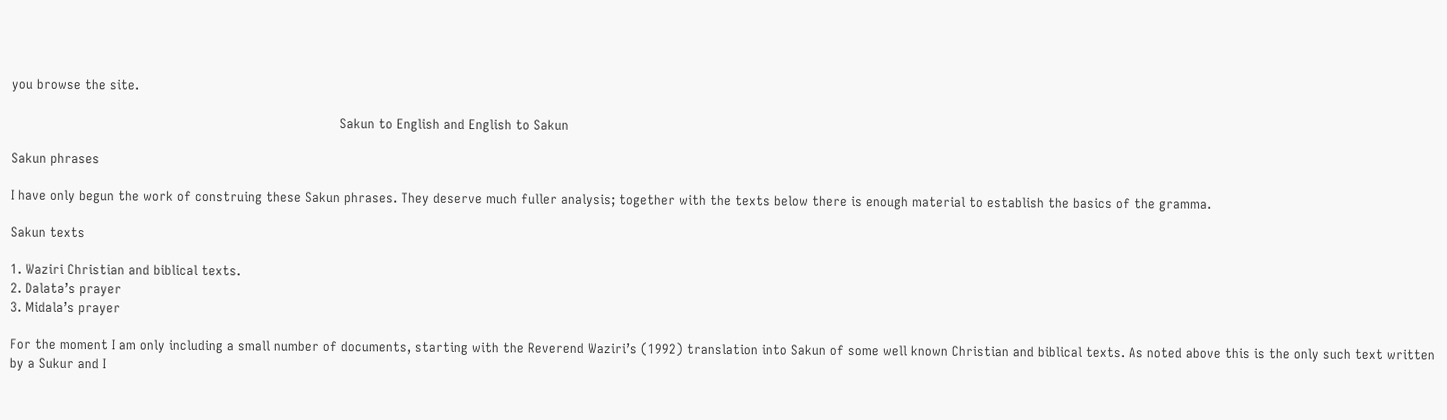you browse the site.

                                                                                  Sakun to English and English to Sakun

Sakun phrases

I have only begun the work of construing these Sakun phrases. They deserve much fuller analysis; together with the texts below there is enough material to establish the basics of the gramma.

Sakun texts

1. Waziri Christian and biblical texts.
2. Dalatə’s prayer
3. Midala’s prayer

For the moment I am only including a small number of documents, starting with the Reverend Waziri’s (1992) translation into Sakun of some well known Christian and biblical texts. As noted above this is the only such text written by a Sukur and I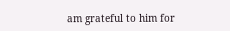am grateful to him for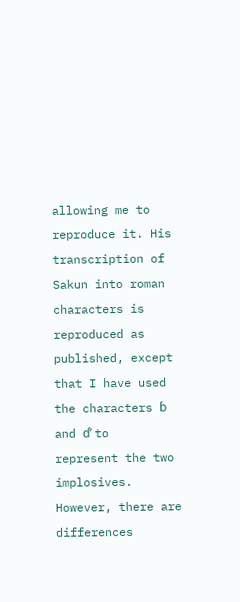allowing me to reproduce it. His transcription of Sakun into roman characters is reproduced as published, except that I have used the characters ɓ and ɗ’ to represent the two implosives. However, there are differences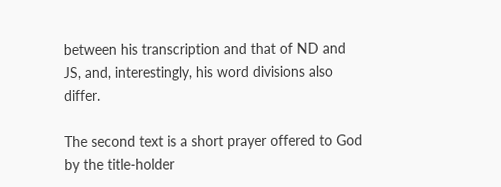between his transcription and that of ND and JS, and, interestingly, his word divisions also differ.

The second text is a short prayer offered to God by the title-holder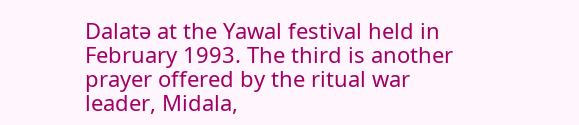Dalatə at the Yawal festival held in February 1993. The third is another prayer offered by the ritual war leader, Midala,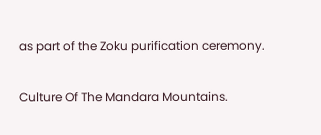as part of the Zoku purification ceremony.

Culture Of The Mandara Mountains.